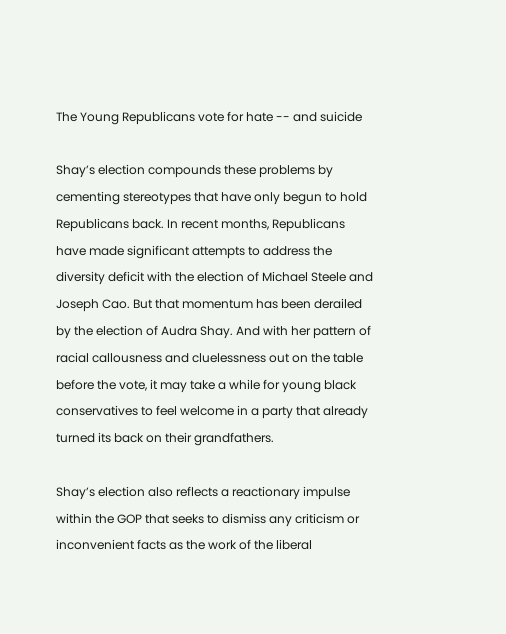The Young Republicans vote for hate -- and suicide

Shay’s election compounds these problems by cementing stereotypes that have only begun to hold Republicans back. In recent months, Republicans have made significant attempts to address the diversity deficit with the election of Michael Steele and Joseph Cao. But that momentum has been derailed by the election of Audra Shay. And with her pattern of racial callousness and cluelessness out on the table before the vote, it may take a while for young black conservatives to feel welcome in a party that already turned its back on their grandfathers.

Shay’s election also reflects a reactionary impulse within the GOP that seeks to dismiss any criticism or inconvenient facts as the work of the liberal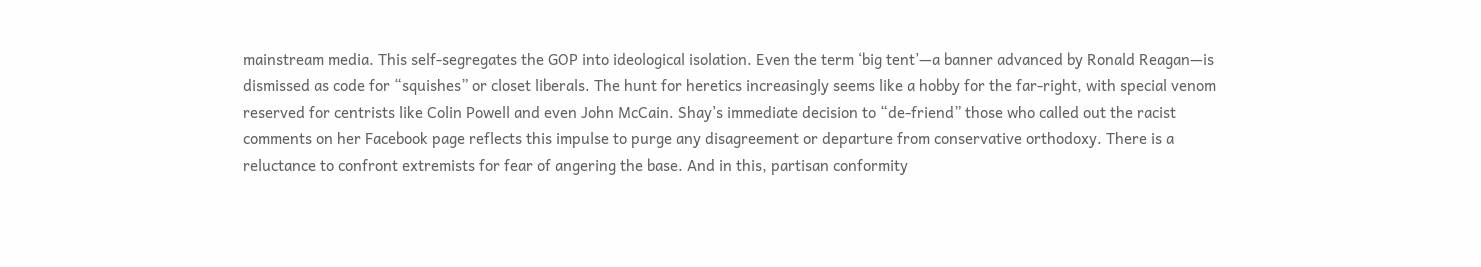mainstream media. This self-segregates the GOP into ideological isolation. Even the term ‘big tent’—a banner advanced by Ronald Reagan—is dismissed as code for “squishes” or closet liberals. The hunt for heretics increasingly seems like a hobby for the far-right, with special venom reserved for centrists like Colin Powell and even John McCain. Shay’s immediate decision to “de-friend” those who called out the racist comments on her Facebook page reflects this impulse to purge any disagreement or departure from conservative orthodoxy. There is a reluctance to confront extremists for fear of angering the base. And in this, partisan conformity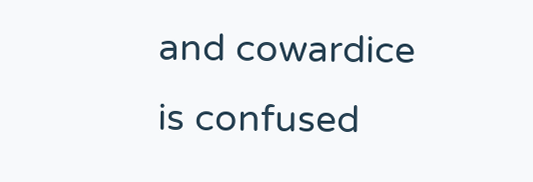and cowardice is confused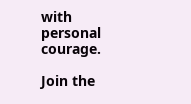with personal courage.

Join the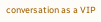conversation as a VIP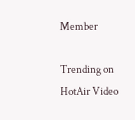Member

Trending on HotAir Video